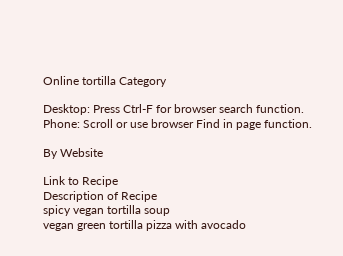Online tortilla Category

Desktop: Press Ctrl-F for browser search function.
Phone: Scroll or use browser Find in page function.

By Website

Link to Recipe
Description of Recipe
spicy vegan tortilla soup
vegan green tortilla pizza with avocado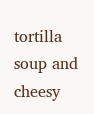tortilla soup and cheesy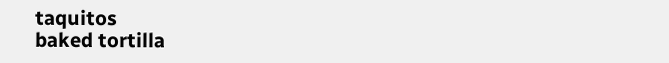taquitos
baked tortilla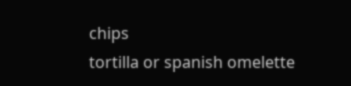chips
tortilla or spanish omelette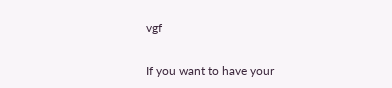vgf

If you want to have your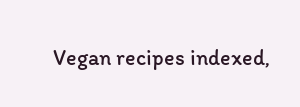Vegan recipes indexed,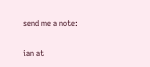send me a note:

ian at